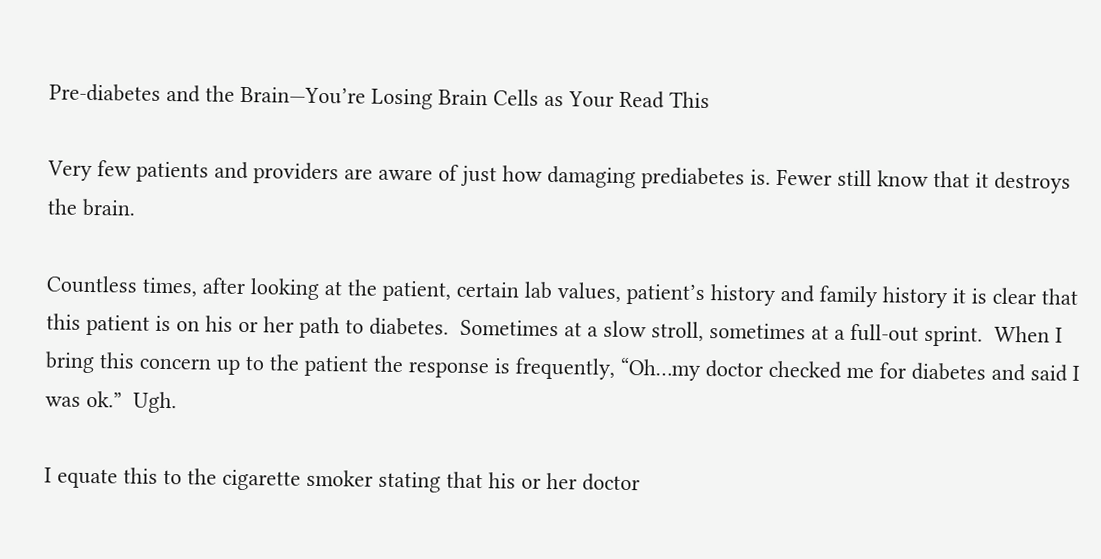Pre-diabetes and the Brain—You’re Losing Brain Cells as Your Read This

Very few patients and providers are aware of just how damaging prediabetes is. Fewer still know that it destroys the brain.

Countless times, after looking at the patient, certain lab values, patient’s history and family history it is clear that this patient is on his or her path to diabetes.  Sometimes at a slow stroll, sometimes at a full-out sprint.  When I bring this concern up to the patient the response is frequently, “Oh…my doctor checked me for diabetes and said I was ok.”  Ugh.

I equate this to the cigarette smoker stating that his or her doctor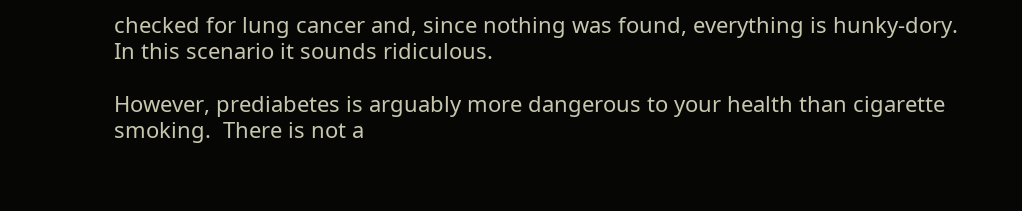checked for lung cancer and, since nothing was found, everything is hunky-dory.  In this scenario it sounds ridiculous.

However, prediabetes is arguably more dangerous to your health than cigarette smoking.  There is not a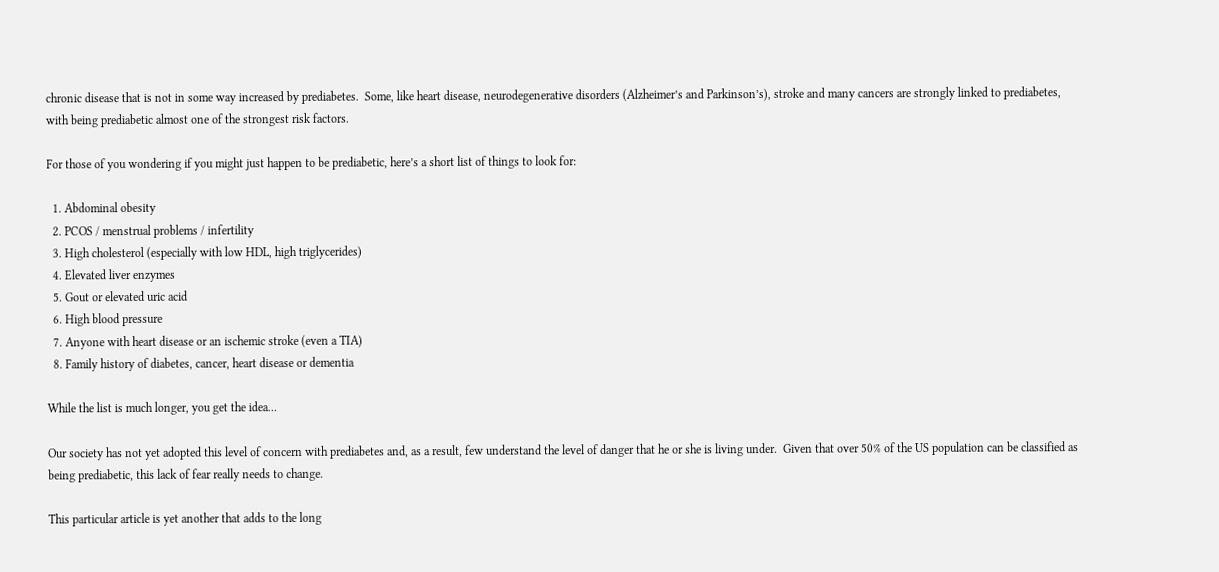chronic disease that is not in some way increased by prediabetes.  Some, like heart disease, neurodegenerative disorders (Alzheimer’s and Parkinson’s), stroke and many cancers are strongly linked to prediabetes, with being prediabetic almost one of the strongest risk factors.

For those of you wondering if you might just happen to be prediabetic, here’s a short list of things to look for:

  1. Abdominal obesity
  2. PCOS / menstrual problems / infertility
  3. High cholesterol (especially with low HDL, high triglycerides)
  4. Elevated liver enzymes
  5. Gout or elevated uric acid
  6. High blood pressure
  7. Anyone with heart disease or an ischemic stroke (even a TIA)
  8. Family history of diabetes, cancer, heart disease or dementia

While the list is much longer, you get the idea…

Our society has not yet adopted this level of concern with prediabetes and, as a result, few understand the level of danger that he or she is living under.  Given that over 50% of the US population can be classified as being prediabetic, this lack of fear really needs to change.

This particular article is yet another that adds to the long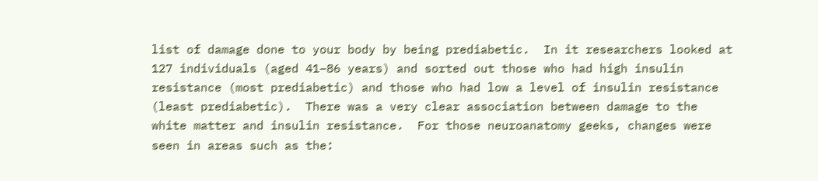list of damage done to your body by being prediabetic.  In it researchers looked at 127 individuals (aged 41–86 years) and sorted out those who had high insulin resistance (most prediabetic) and those who had low a level of insulin resistance (least prediabetic).  There was a very clear association between damage to the white matter and insulin resistance.  For those neuroanatomy geeks, changes were seen in areas such as the: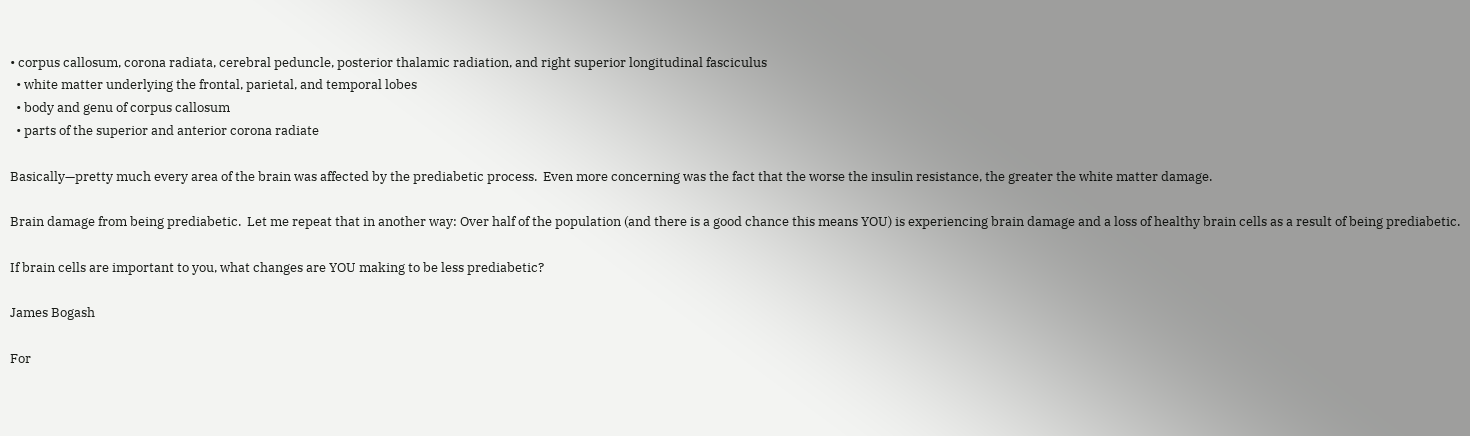• corpus callosum, corona radiata, cerebral peduncle, posterior thalamic radiation, and right superior longitudinal fasciculus
  • white matter underlying the frontal, parietal, and temporal lobes
  • body and genu of corpus callosum
  • parts of the superior and anterior corona radiate

Basically—pretty much every area of the brain was affected by the prediabetic process.  Even more concerning was the fact that the worse the insulin resistance, the greater the white matter damage.

Brain damage from being prediabetic.  Let me repeat that in another way: Over half of the population (and there is a good chance this means YOU) is experiencing brain damage and a loss of healthy brain cells as a result of being prediabetic.

If brain cells are important to you, what changes are YOU making to be less prediabetic?

James Bogash

For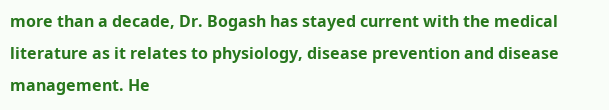more than a decade, Dr. Bogash has stayed current with the medical literature as it relates to physiology, disease prevention and disease management. He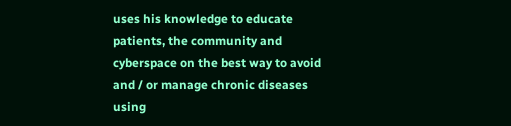uses his knowledge to educate patients, the community and cyberspace on the best way to avoid and / or manage chronic diseases using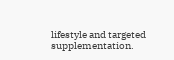lifestyle and targeted supplementation.